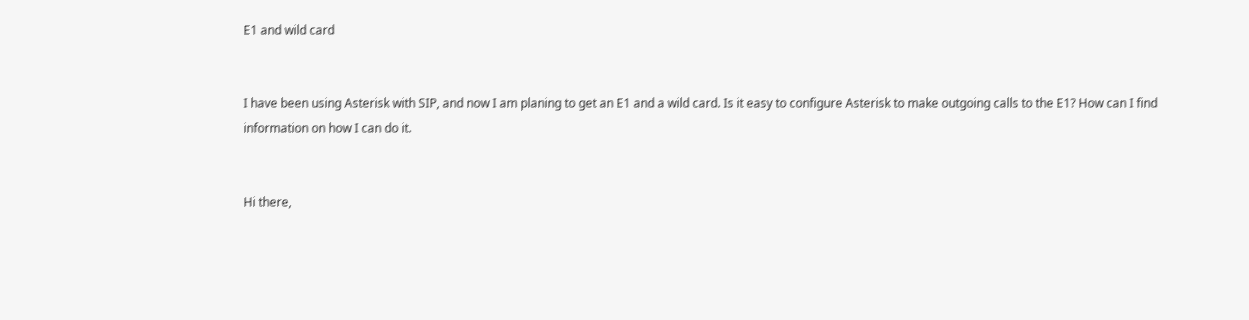E1 and wild card


I have been using Asterisk with SIP, and now I am planing to get an E1 and a wild card. Is it easy to configure Asterisk to make outgoing calls to the E1? How can I find information on how I can do it.


Hi there,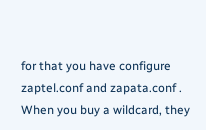for that you have configure zaptel.conf and zapata.conf .
When you buy a wildcard, they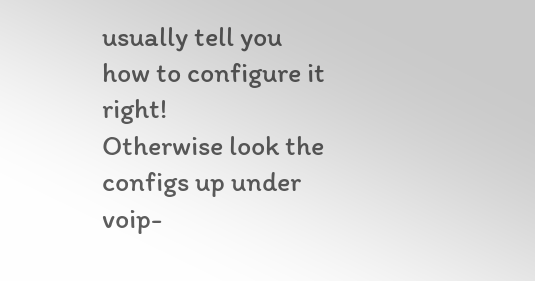usually tell you how to configure it right!
Otherwise look the configs up under voip-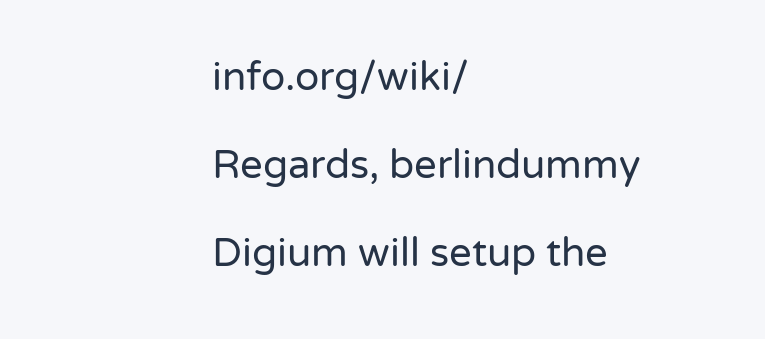info.org/wiki/

Regards, berlindummy

Digium will setup the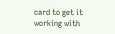card to get it working with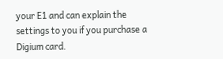your E1 and can explain the settings to you if you purchase a Digium card.